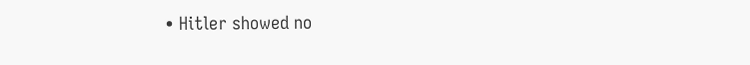• Hitler showed no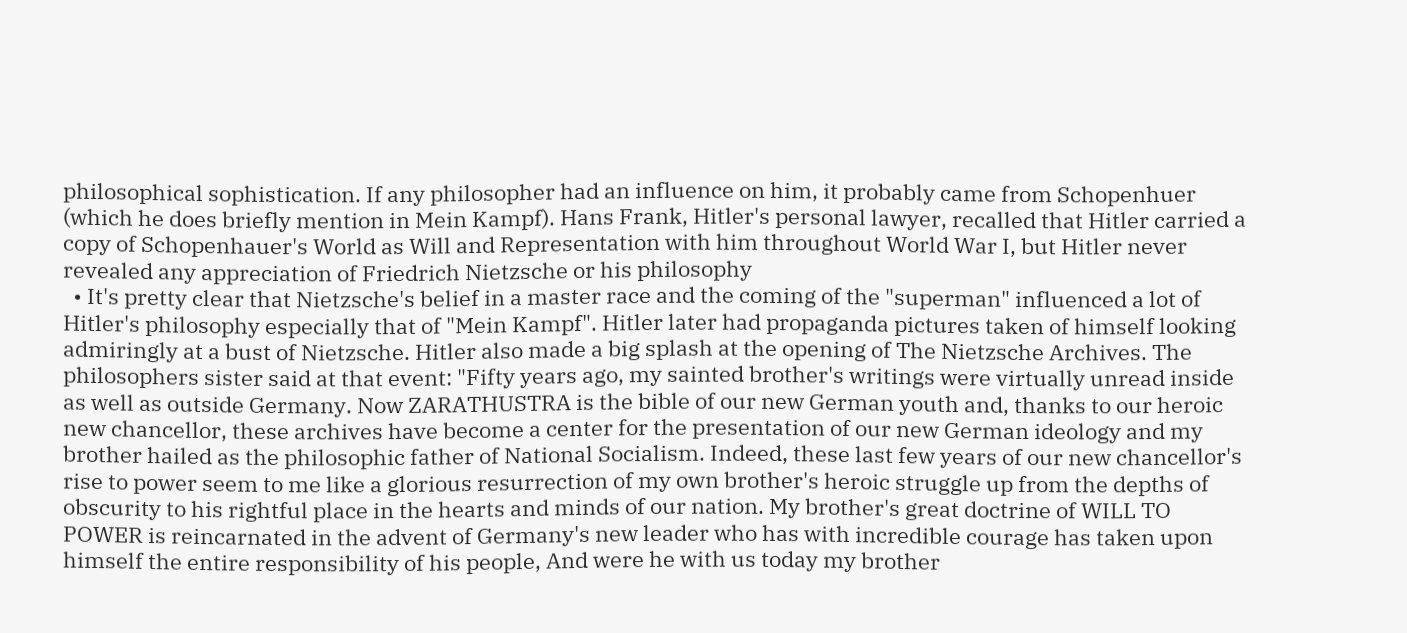philosophical sophistication. If any philosopher had an influence on him, it probably came from Schopenhuer (which he does briefly mention in Mein Kampf). Hans Frank, Hitler's personal lawyer, recalled that Hitler carried a copy of Schopenhauer's World as Will and Representation with him throughout World War I, but Hitler never revealed any appreciation of Friedrich Nietzsche or his philosophy
  • It's pretty clear that Nietzsche's belief in a master race and the coming of the "superman" influenced a lot of Hitler's philosophy especially that of "Mein Kampf". Hitler later had propaganda pictures taken of himself looking admiringly at a bust of Nietzsche. Hitler also made a big splash at the opening of The Nietzsche Archives. The philosophers sister said at that event: "Fifty years ago, my sainted brother's writings were virtually unread inside as well as outside Germany. Now ZARATHUSTRA is the bible of our new German youth and, thanks to our heroic new chancellor, these archives have become a center for the presentation of our new German ideology and my brother hailed as the philosophic father of National Socialism. Indeed, these last few years of our new chancellor's rise to power seem to me like a glorious resurrection of my own brother's heroic struggle up from the depths of obscurity to his rightful place in the hearts and minds of our nation. My brother's great doctrine of WILL TO POWER is reincarnated in the advent of Germany's new leader who has with incredible courage has taken upon himself the entire responsibility of his people, And were he with us today my brother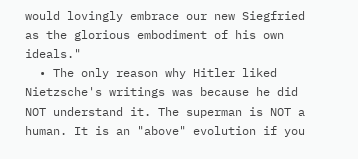would lovingly embrace our new Siegfried as the glorious embodiment of his own ideals."
  • The only reason why Hitler liked Nietzsche's writings was because he did NOT understand it. The superman is NOT a human. It is an "above" evolution if you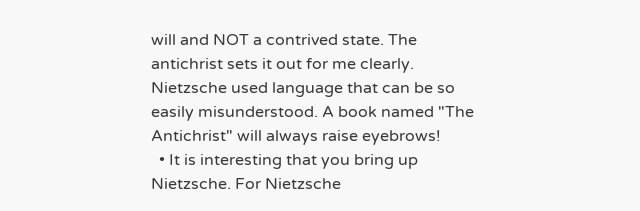will and NOT a contrived state. The antichrist sets it out for me clearly. Nietzsche used language that can be so easily misunderstood. A book named "The Antichrist" will always raise eyebrows!
  • It is interesting that you bring up Nietzsche. For Nietzsche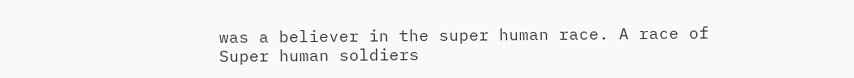was a believer in the super human race. A race of Super human soldiers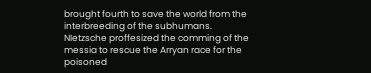brought fourth to save the world from the interbreeding of the subhumans. NIetzsche proffesized the comming of the messia to rescue the Arryan race for the poisoned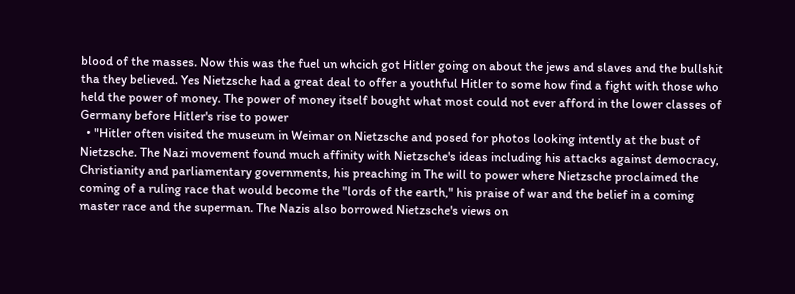blood of the masses. Now this was the fuel un whcich got Hitler going on about the jews and slaves and the bullshit tha they believed. Yes Nietzsche had a great deal to offer a youthful Hitler to some how find a fight with those who held the power of money. The power of money itself bought what most could not ever afford in the lower classes of Germany before Hitler's rise to power
  • "Hitler often visited the museum in Weimar on Nietzsche and posed for photos looking intently at the bust of Nietzsche. The Nazi movement found much affinity with Nietzsche's ideas including his attacks against democracy, Christianity and parliamentary governments, his preaching in The will to power where Nietzsche proclaimed the coming of a ruling race that would become the "lords of the earth," his praise of war and the belief in a coming master race and the superman. The Nazis also borrowed Nietzsche's views on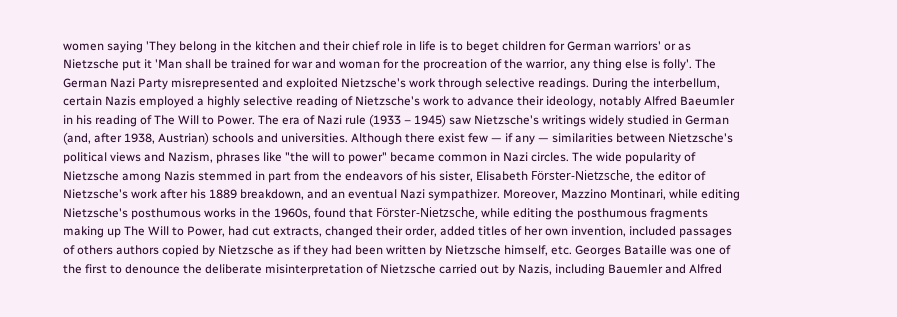women saying 'They belong in the kitchen and their chief role in life is to beget children for German warriors' or as Nietzsche put it 'Man shall be trained for war and woman for the procreation of the warrior, any thing else is folly'. The German Nazi Party misrepresented and exploited Nietzsche's work through selective readings. During the interbellum, certain Nazis employed a highly selective reading of Nietzsche's work to advance their ideology, notably Alfred Baeumler in his reading of The Will to Power. The era of Nazi rule (1933 – 1945) saw Nietzsche's writings widely studied in German (and, after 1938, Austrian) schools and universities. Although there exist few — if any — similarities between Nietzsche's political views and Nazism, phrases like "the will to power" became common in Nazi circles. The wide popularity of Nietzsche among Nazis stemmed in part from the endeavors of his sister, Elisabeth Förster-Nietzsche, the editor of Nietzsche's work after his 1889 breakdown, and an eventual Nazi sympathizer. Moreover, Mazzino Montinari, while editing Nietzsche's posthumous works in the 1960s, found that Förster-Nietzsche, while editing the posthumous fragments making up The Will to Power, had cut extracts, changed their order, added titles of her own invention, included passages of others authors copied by Nietzsche as if they had been written by Nietzsche himself, etc. Georges Bataille was one of the first to denounce the deliberate misinterpretation of Nietzsche carried out by Nazis, including Bauemler and Alfred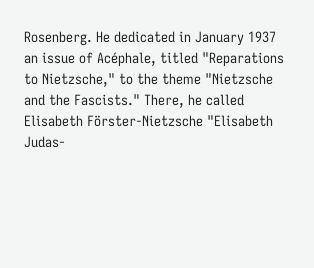Rosenberg. He dedicated in January 1937 an issue of Acéphale, titled "Reparations to Nietzsche," to the theme "Nietzsche and the Fascists." There, he called Elisabeth Förster-Nietzsche "Elisabeth Judas-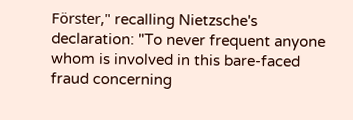Förster," recalling Nietzsche's declaration: "To never frequent anyone whom is involved in this bare-faced fraud concerning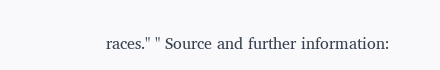races." " Source and further information: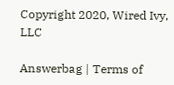Copyright 2020, Wired Ivy, LLC

Answerbag | Terms of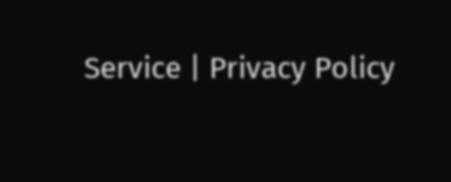Service | Privacy Policy